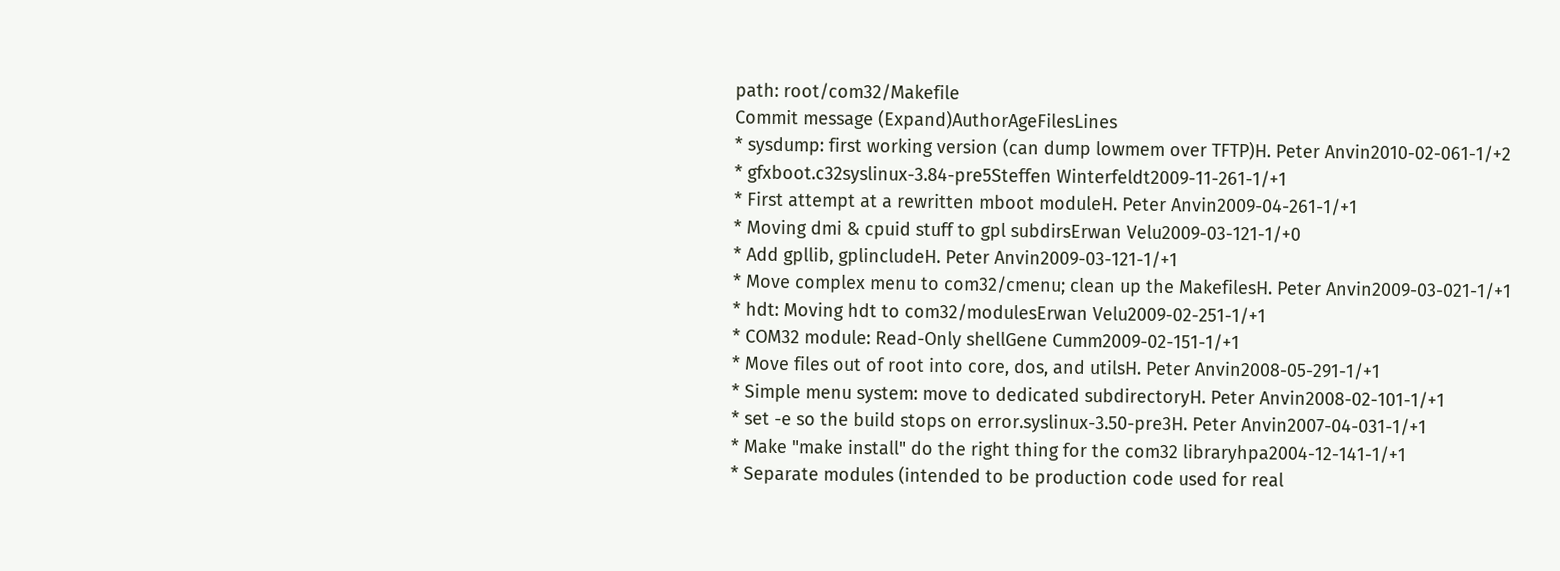path: root/com32/Makefile
Commit message (Expand)AuthorAgeFilesLines
* sysdump: first working version (can dump lowmem over TFTP)H. Peter Anvin2010-02-061-1/+2
* gfxboot.c32syslinux-3.84-pre5Steffen Winterfeldt2009-11-261-1/+1
* First attempt at a rewritten mboot moduleH. Peter Anvin2009-04-261-1/+1
* Moving dmi & cpuid stuff to gpl subdirsErwan Velu2009-03-121-1/+0
* Add gpllib, gplincludeH. Peter Anvin2009-03-121-1/+1
* Move complex menu to com32/cmenu; clean up the MakefilesH. Peter Anvin2009-03-021-1/+1
* hdt: Moving hdt to com32/modulesErwan Velu2009-02-251-1/+1
* COM32 module: Read-Only shellGene Cumm2009-02-151-1/+1
* Move files out of root into core, dos, and utilsH. Peter Anvin2008-05-291-1/+1
* Simple menu system: move to dedicated subdirectoryH. Peter Anvin2008-02-101-1/+1
* set -e so the build stops on error.syslinux-3.50-pre3H. Peter Anvin2007-04-031-1/+1
* Make "make install" do the right thing for the com32 libraryhpa2004-12-141-1/+1
* Separate modules (intended to be production code used for real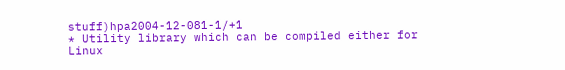stuff)hpa2004-12-081-1/+1
* Utility library which can be compiled either for Linux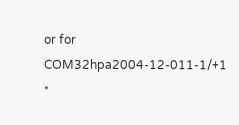or for COM32hpa2004-12-011-1/+1
*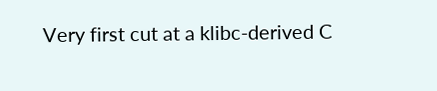Very first cut at a klibc-derived C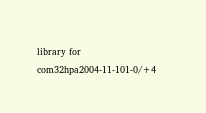library for com32hpa2004-11-101-0/+4